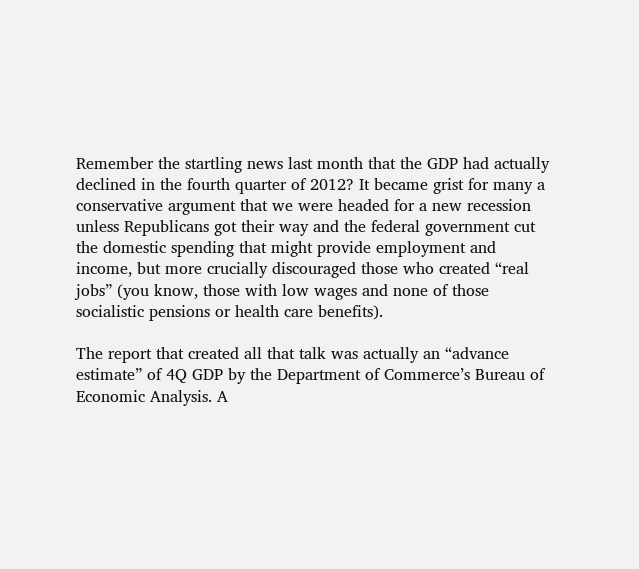Remember the startling news last month that the GDP had actually declined in the fourth quarter of 2012? It became grist for many a conservative argument that we were headed for a new recession unless Republicans got their way and the federal government cut the domestic spending that might provide employment and income, but more crucially discouraged those who created “real jobs” (you know, those with low wages and none of those socialistic pensions or health care benefits).

The report that created all that talk was actually an “advance estimate” of 4Q GDP by the Department of Commerce’s Bureau of Economic Analysis. A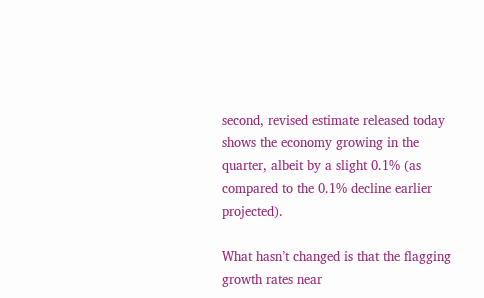second, revised estimate released today shows the economy growing in the quarter, albeit by a slight 0.1% (as compared to the 0.1% decline earlier projected).

What hasn’t changed is that the flagging growth rates near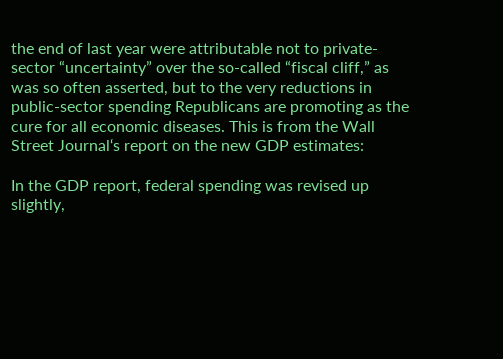the end of last year were attributable not to private-sector “uncertainty” over the so-called “fiscal cliff,” as was so often asserted, but to the very reductions in public-sector spending Republicans are promoting as the cure for all economic diseases. This is from the Wall Street Journal‘s report on the new GDP estimates:

In the GDP report, federal spending was revised up slightly,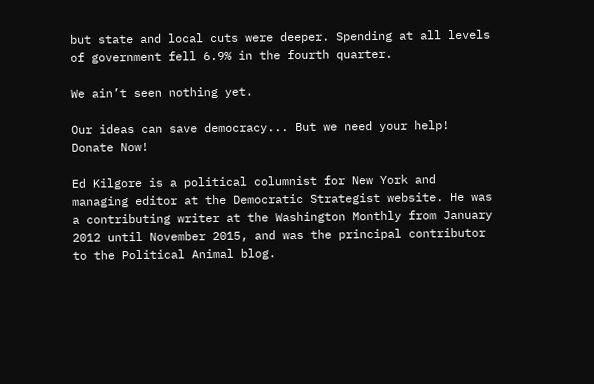but state and local cuts were deeper. Spending at all levels of government fell 6.9% in the fourth quarter.

We ain’t seen nothing yet.

Our ideas can save democracy... But we need your help! Donate Now!

Ed Kilgore is a political columnist for New York and managing editor at the Democratic Strategist website. He was a contributing writer at the Washington Monthly from January 2012 until November 2015, and was the principal contributor to the Political Animal blog.